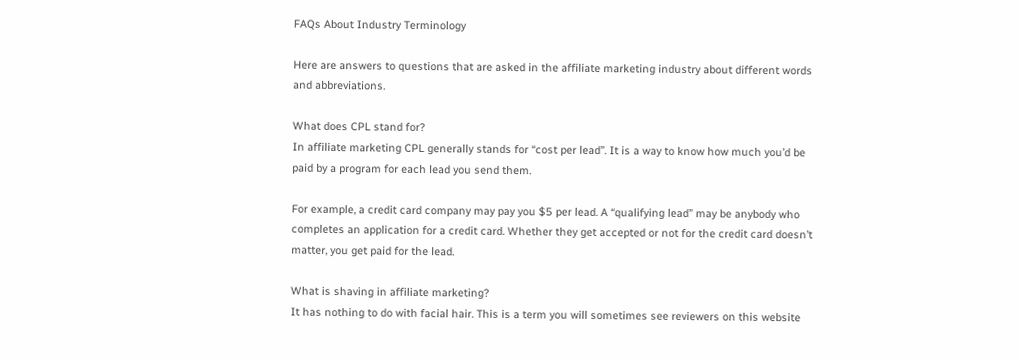FAQs About Industry Terminology

Here are answers to questions that are asked in the affiliate marketing industry about different words and abbreviations.

What does CPL stand for?
In affiliate marketing CPL generally stands for “cost per lead”. It is a way to know how much you’d be paid by a program for each lead you send them.

For example, a credit card company may pay you $5 per lead. A “qualifying lead” may be anybody who completes an application for a credit card. Whether they get accepted or not for the credit card doesn’t matter, you get paid for the lead.

What is shaving in affiliate marketing?
It has nothing to do with facial hair. This is a term you will sometimes see reviewers on this website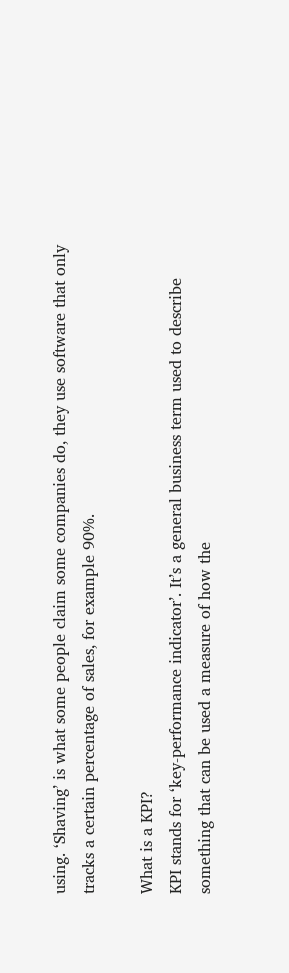using. ‘Shaving’ is what some people claim some companies do, they use software that only tracks a certain percentage of sales, for example 90%.

What is a KPI?
KPI stands for ‘key-performance indicator’. It’s a general business term used to describe something that can be used a measure of how the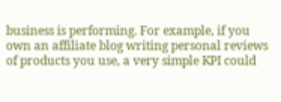business is performing. For example, if you own an affiliate blog writing personal reviews of products you use, a very simple KPI could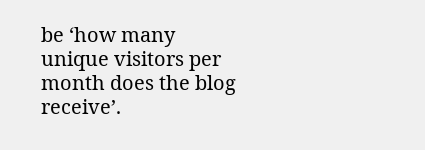be ‘how many unique visitors per month does the blog receive’.